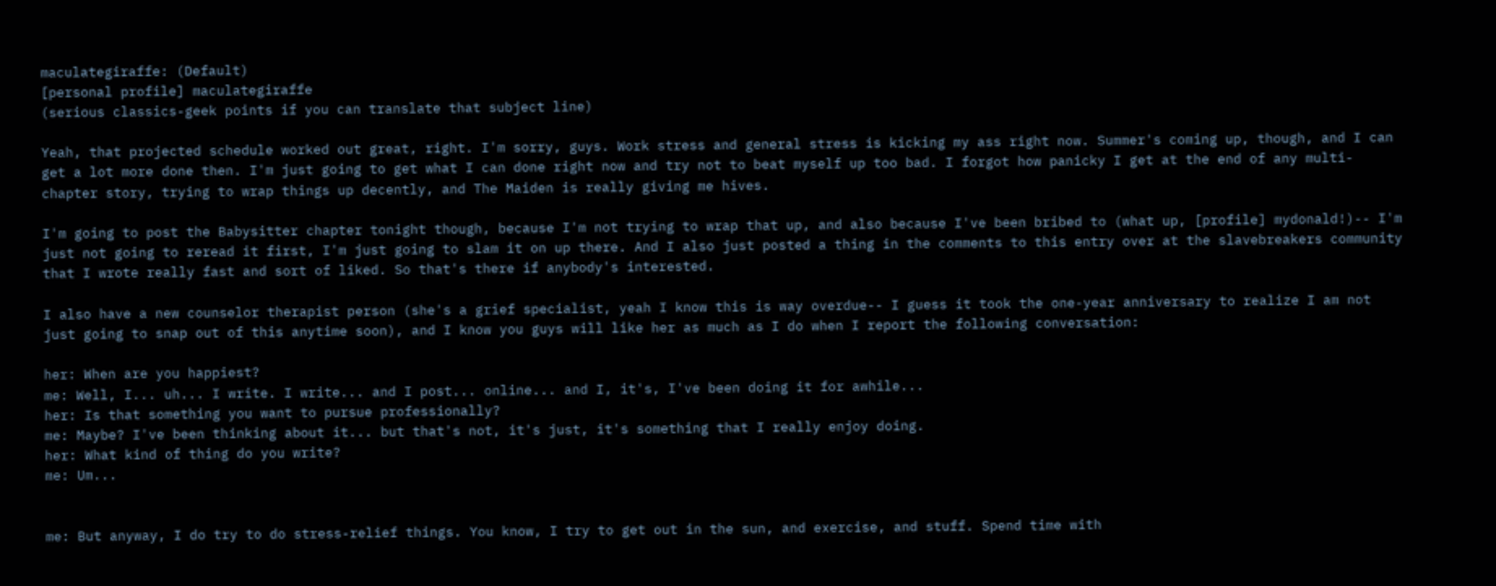maculategiraffe: (Default)
[personal profile] maculategiraffe
(serious classics-geek points if you can translate that subject line)

Yeah, that projected schedule worked out great, right. I'm sorry, guys. Work stress and general stress is kicking my ass right now. Summer's coming up, though, and I can get a lot more done then. I'm just going to get what I can done right now and try not to beat myself up too bad. I forgot how panicky I get at the end of any multi-chapter story, trying to wrap things up decently, and The Maiden is really giving me hives.

I'm going to post the Babysitter chapter tonight though, because I'm not trying to wrap that up, and also because I've been bribed to (what up, [profile] mydonald!)-- I'm just not going to reread it first, I'm just going to slam it on up there. And I also just posted a thing in the comments to this entry over at the slavebreakers community that I wrote really fast and sort of liked. So that's there if anybody's interested.

I also have a new counselor therapist person (she's a grief specialist, yeah I know this is way overdue-- I guess it took the one-year anniversary to realize I am not just going to snap out of this anytime soon), and I know you guys will like her as much as I do when I report the following conversation:

her: When are you happiest?
me: Well, I... uh... I write. I write... and I post... online... and I, it's, I've been doing it for awhile...
her: Is that something you want to pursue professionally?
me: Maybe? I've been thinking about it... but that's not, it's just, it's something that I really enjoy doing.
her: What kind of thing do you write?
me: Um...


me: But anyway, I do try to do stress-relief things. You know, I try to get out in the sun, and exercise, and stuff. Spend time with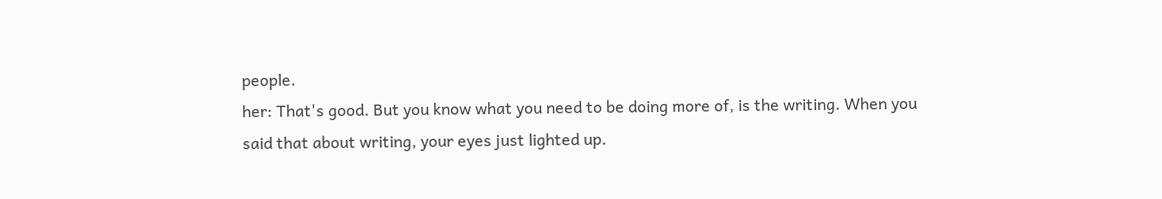people.
her: That's good. But you know what you need to be doing more of, is the writing. When you said that about writing, your eyes just lighted up.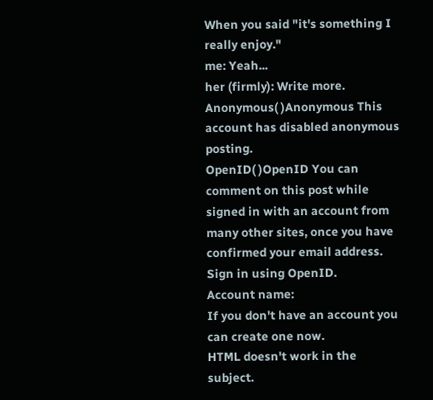When you said "it's something I really enjoy."
me: Yeah...
her (firmly): Write more.
Anonymous( )Anonymous This account has disabled anonymous posting.
OpenID( )OpenID You can comment on this post while signed in with an account from many other sites, once you have confirmed your email address. Sign in using OpenID.
Account name:
If you don't have an account you can create one now.
HTML doesn't work in the subject.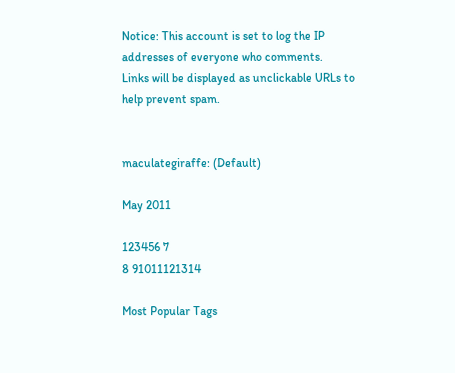Notice: This account is set to log the IP addresses of everyone who comments.
Links will be displayed as unclickable URLs to help prevent spam.


maculategiraffe: (Default)

May 2011

123456 7
8 91011121314

Most Popular Tags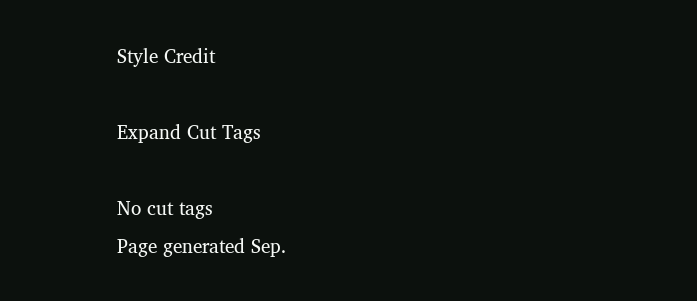Style Credit

Expand Cut Tags

No cut tags
Page generated Sep.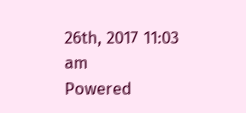26th, 2017 11:03 am
Powered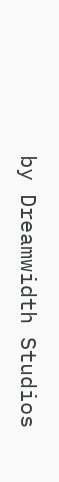by Dreamwidth Studios